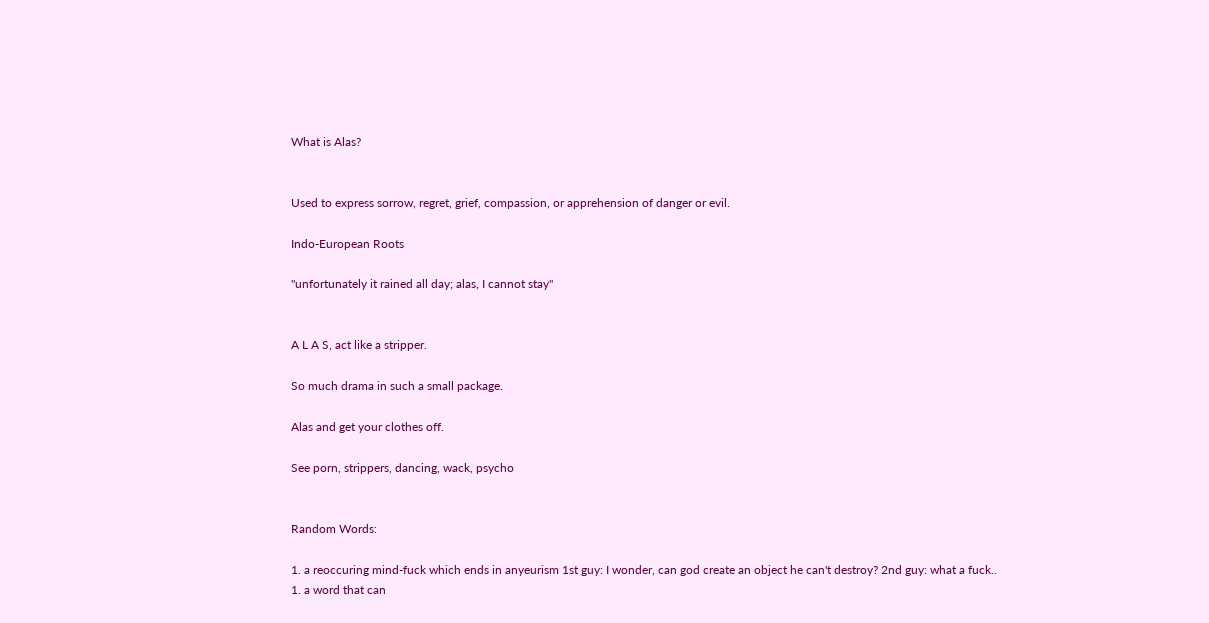What is Alas?


Used to express sorrow, regret, grief, compassion, or apprehension of danger or evil.

Indo-European Roots

"unfortunately it rained all day; alas, I cannot stay"


A L A S, act like a stripper.

So much drama in such a small package.

Alas and get your clothes off.

See porn, strippers, dancing, wack, psycho


Random Words:

1. a reoccuring mind-fuck which ends in anyeurism 1st guy: I wonder, can god create an object he can't destroy? 2nd guy: what a fuck..
1. a word that can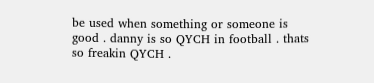be used when something or someone is good . danny is so QYCH in football . thats so freakin QYCH .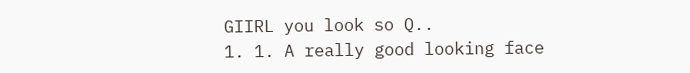GIIRL you look so Q..
1. 1. A really good looking face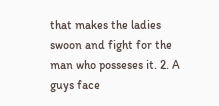that makes the ladies swoon and fight for the man who posseses it. 2. A guys face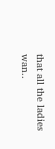that all the ladies wan..